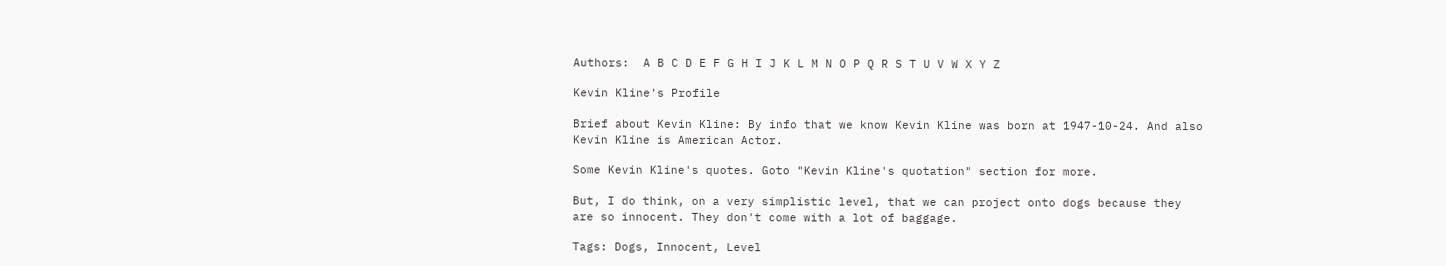Authors:  A B C D E F G H I J K L M N O P Q R S T U V W X Y Z

Kevin Kline's Profile

Brief about Kevin Kline: By info that we know Kevin Kline was born at 1947-10-24. And also Kevin Kline is American Actor.

Some Kevin Kline's quotes. Goto "Kevin Kline's quotation" section for more.

But, I do think, on a very simplistic level, that we can project onto dogs because they are so innocent. They don't come with a lot of baggage.

Tags: Dogs, Innocent, Level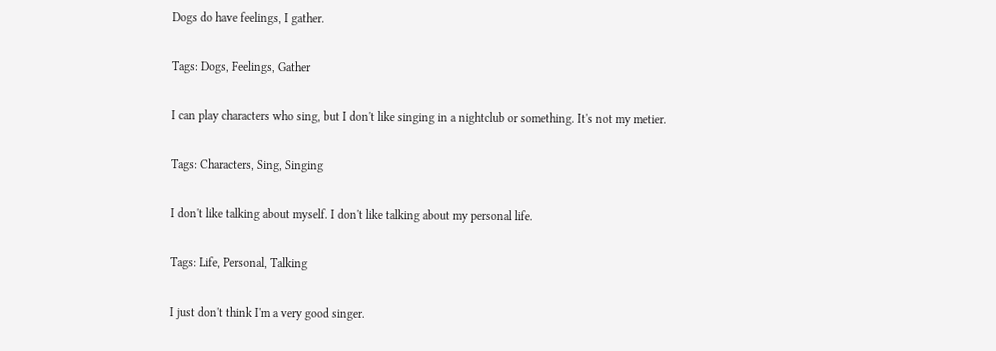Dogs do have feelings, I gather.

Tags: Dogs, Feelings, Gather

I can play characters who sing, but I don't like singing in a nightclub or something. It's not my metier.

Tags: Characters, Sing, Singing

I don't like talking about myself. I don't like talking about my personal life.

Tags: Life, Personal, Talking

I just don't think I'm a very good singer.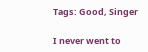Tags: Good, Singer

I never went to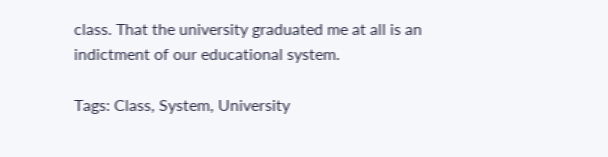class. That the university graduated me at all is an indictment of our educational system.

Tags: Class, System, University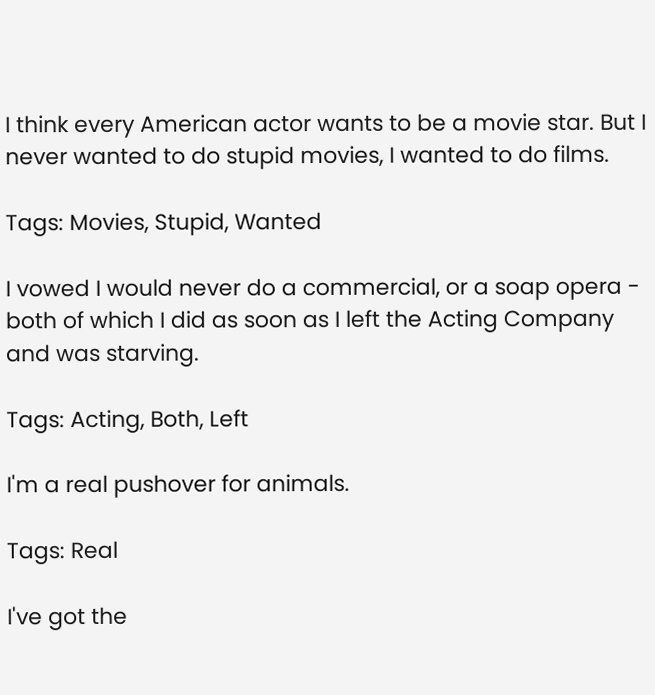I think every American actor wants to be a movie star. But I never wanted to do stupid movies, I wanted to do films.

Tags: Movies, Stupid, Wanted

I vowed I would never do a commercial, or a soap opera - both of which I did as soon as I left the Acting Company and was starving.

Tags: Acting, Both, Left

I'm a real pushover for animals.

Tags: Real

I've got the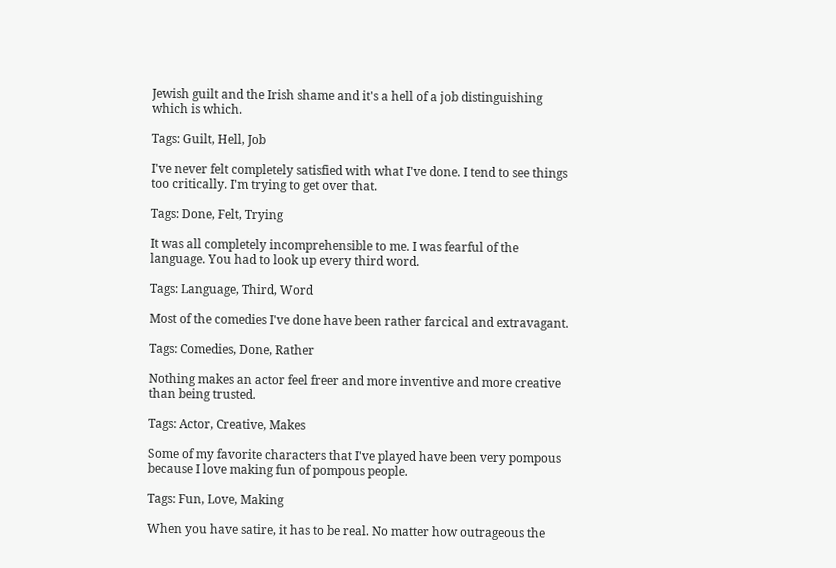Jewish guilt and the Irish shame and it's a hell of a job distinguishing which is which.

Tags: Guilt, Hell, Job

I've never felt completely satisfied with what I've done. I tend to see things too critically. I'm trying to get over that.

Tags: Done, Felt, Trying

It was all completely incomprehensible to me. I was fearful of the language. You had to look up every third word.

Tags: Language, Third, Word

Most of the comedies I've done have been rather farcical and extravagant.

Tags: Comedies, Done, Rather

Nothing makes an actor feel freer and more inventive and more creative than being trusted.

Tags: Actor, Creative, Makes

Some of my favorite characters that I've played have been very pompous because I love making fun of pompous people.

Tags: Fun, Love, Making

When you have satire, it has to be real. No matter how outrageous the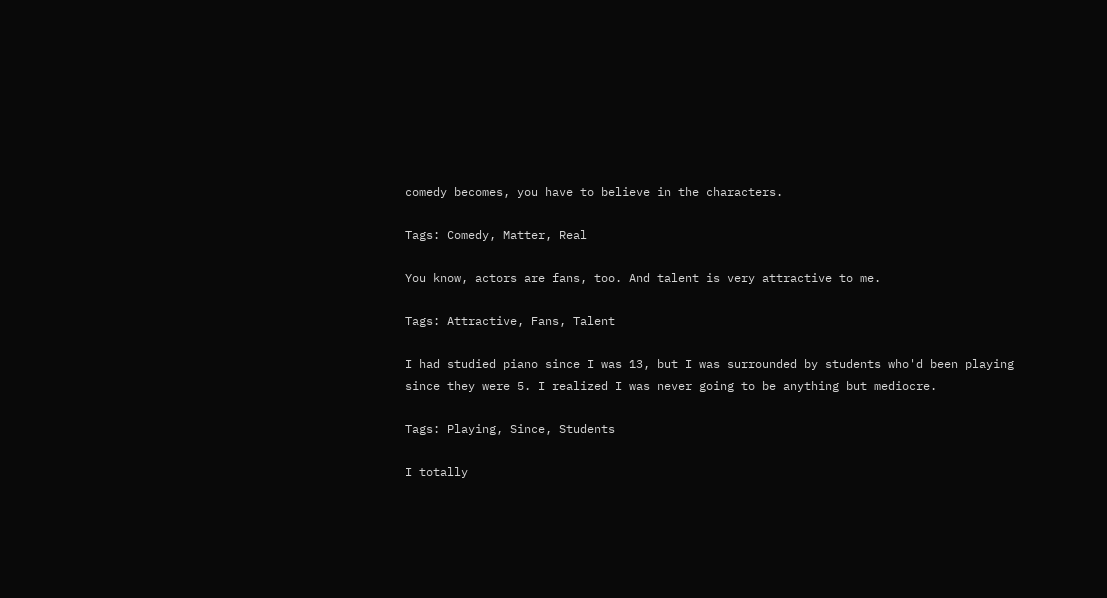comedy becomes, you have to believe in the characters.

Tags: Comedy, Matter, Real

You know, actors are fans, too. And talent is very attractive to me.

Tags: Attractive, Fans, Talent

I had studied piano since I was 13, but I was surrounded by students who'd been playing since they were 5. I realized I was never going to be anything but mediocre.

Tags: Playing, Since, Students

I totally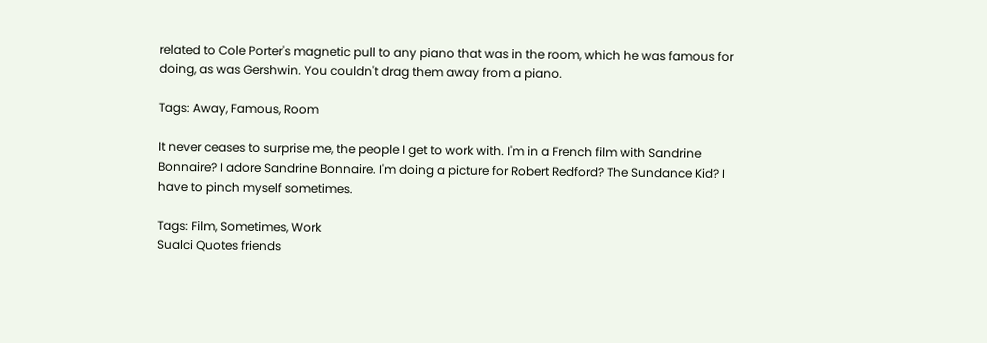related to Cole Porter's magnetic pull to any piano that was in the room, which he was famous for doing, as was Gershwin. You couldn't drag them away from a piano.

Tags: Away, Famous, Room

It never ceases to surprise me, the people I get to work with. I'm in a French film with Sandrine Bonnaire? I adore Sandrine Bonnaire. I'm doing a picture for Robert Redford? The Sundance Kid? I have to pinch myself sometimes.

Tags: Film, Sometimes, Work
Sualci Quotes friends